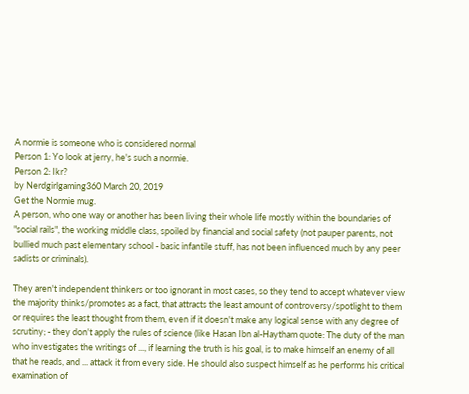A normie is someone who is considered normal
Person 1: Yo look at jerry, he's such a normie.
Person 2: Ikr?
by Nerdgirlgaming360 March 20, 2019
Get the Normie mug.
A person, who one way or another has been living their whole life mostly within the boundaries of "social rails", the working middle class, spoiled by financial and social safety (not pauper parents, not bullied much past elementary school - basic infantile stuff, has not been influenced much by any peer sadists or criminals).

They aren't independent thinkers or too ignorant in most cases, so they tend to accept whatever view the majority thinks/promotes as a fact, that attracts the least amount of controversy/spotlight to them or requires the least thought from them, even if it doesn't make any logical sense with any degree of scrutiny; - they don't apply the rules of science (like Hasan Ibn al-Haytham quote: The duty of the man who investigates the writings of ..., if learning the truth is his goal, is to make himself an enemy of all that he reads, and ... attack it from every side. He should also suspect himself as he performs his critical examination of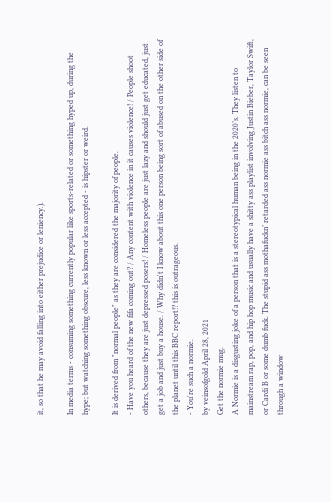it, so that he may avoid falling into either prejudice or leniency.).

In media terms - consuming something currently popular like sports-related or something hyped up, during the hype; but watching something obscure, less known or less accepted - is hipster or weird.

It is derived from "normal people" as they are considered the majority of people.
- Have you heard of the new fifa coming out? / Any content with violence in it causes violence! / People shoot others, because they are just depressed posers! / Homeless people are just lazy and should just get educated, just get a job and just buy a house. / Why didn't I know about this one person being sort of abused on the other side of the planet until this BBC report!? this is outrageous.
- You're such a normie.
by veinsofgold April 28, 2021
Get the normie mug.
A Normie is a disgusting joke of a person that is a stereotypical human being in the 2020’s. They listen to mainstream rap, pop, and hip hop music and usually have a shitty ass playlist involving Justin Bieber, Taylor Swift, or Cardi B or some dumb fuck. The stupid ass mothafuckn’ retarded ass normie ass bitch ass normie, can be seen through a window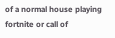of a normal house playing fortnite or call of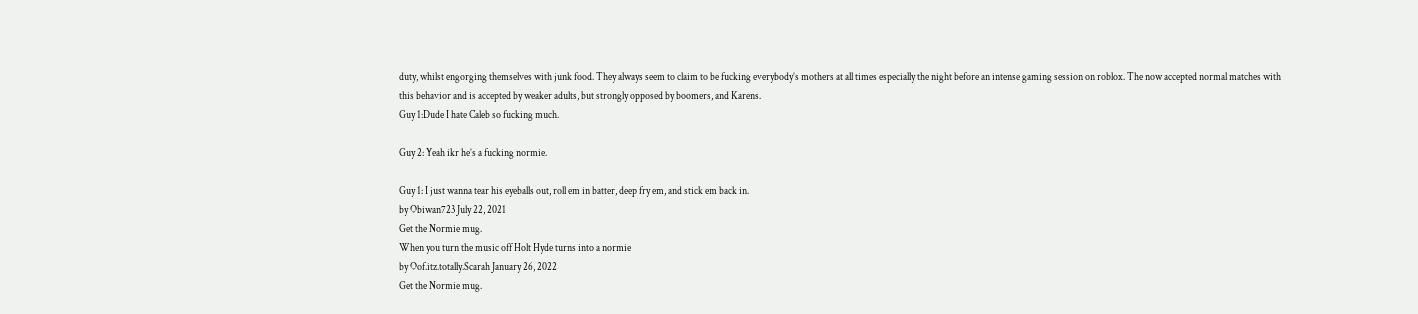duty, whilst engorging themselves with junk food. They always seem to claim to be fucking everybody’s mothers at all times especially the night before an intense gaming session on roblox. The now accepted normal matches with this behavior and is accepted by weaker adults, but strongly opposed by boomers, and Karens.
Guy 1:Dude I hate Caleb so fucking much.

Guy 2: Yeah ikr he’s a fucking normie.

Guy 1: I just wanna tear his eyeballs out, roll em in batter, deep fry em, and stick em back in.
by Obiwan723 July 22, 2021
Get the Normie mug.
When you turn the music off Holt Hyde turns into a normie
by Oof.itz.totally.Scarah January 26, 2022
Get the Normie mug.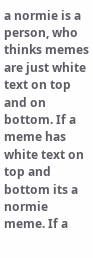a normie is a person, who thinks memes are just white text on top and on bottom. If a meme has white text on top and bottom its a normie meme. If a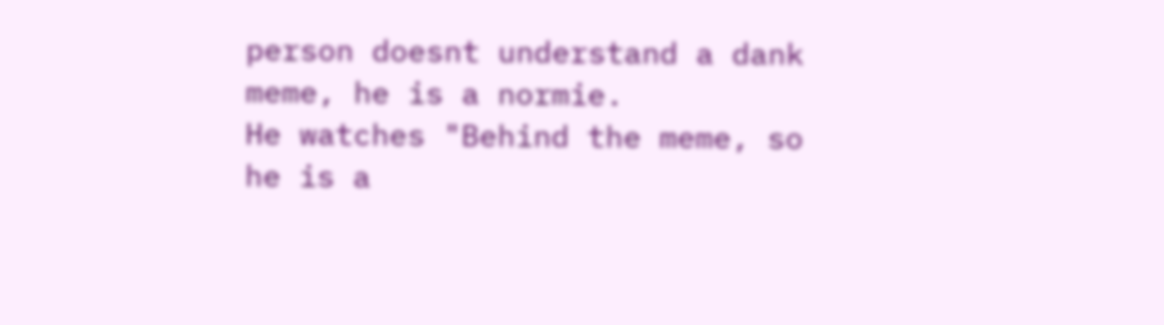person doesnt understand a dank meme, he is a normie.
He watches "Behind the meme, so he is a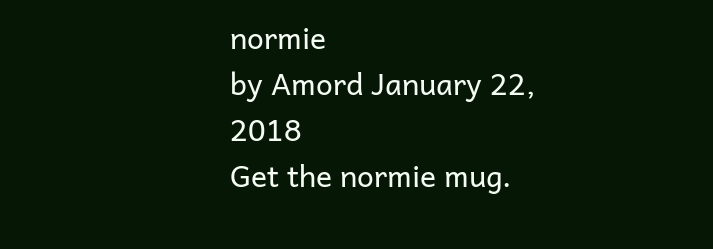normie
by Amord January 22, 2018
Get the normie mug.